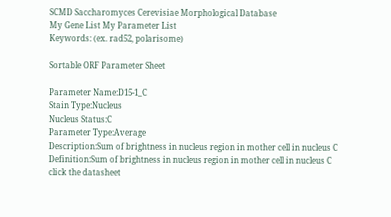SCMD Saccharomyces Cerevisiae Morphological Database
My Gene List My Parameter List
Keywords: (ex. rad52, polarisome)

Sortable ORF Parameter Sheet

Parameter Name:D15-1_C
Stain Type:Nucleus
Nucleus Status:C
Parameter Type:Average
Description:Sum of brightness in nucleus region in mother cell in nucleus C
Definition:Sum of brightness in nucleus region in mother cell in nucleus C
click the datasheet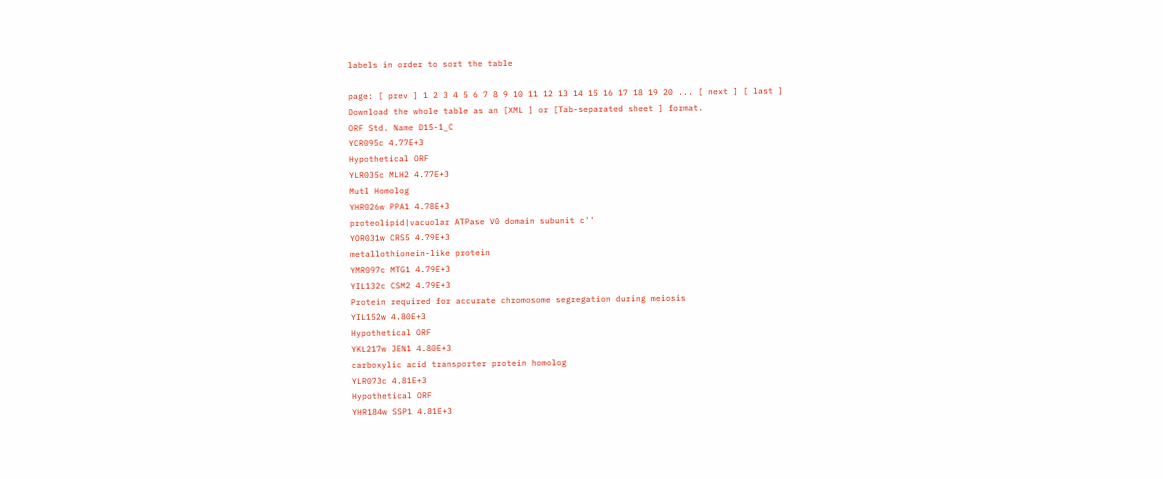labels in order to sort the table

page: [ prev ] 1 2 3 4 5 6 7 8 9 10 11 12 13 14 15 16 17 18 19 20 ... [ next ] [ last ]
Download the whole table as an [XML ] or [Tab-separated sheet ] format.
ORF Std. Name D15-1_C
YCR095c 4.77E+3
Hypothetical ORF
YLR035c MLH2 4.77E+3
Mutl Homolog
YHR026w PPA1 4.78E+3
proteolipid|vacuolar ATPase V0 domain subunit c''
YOR031w CRS5 4.79E+3
metallothionein-like protein
YMR097c MTG1 4.79E+3
YIL132c CSM2 4.79E+3
Protein required for accurate chromosome segregation during meiosis
YIL152w 4.80E+3
Hypothetical ORF
YKL217w JEN1 4.80E+3
carboxylic acid transporter protein homolog
YLR073c 4.81E+3
Hypothetical ORF
YHR184w SSP1 4.81E+3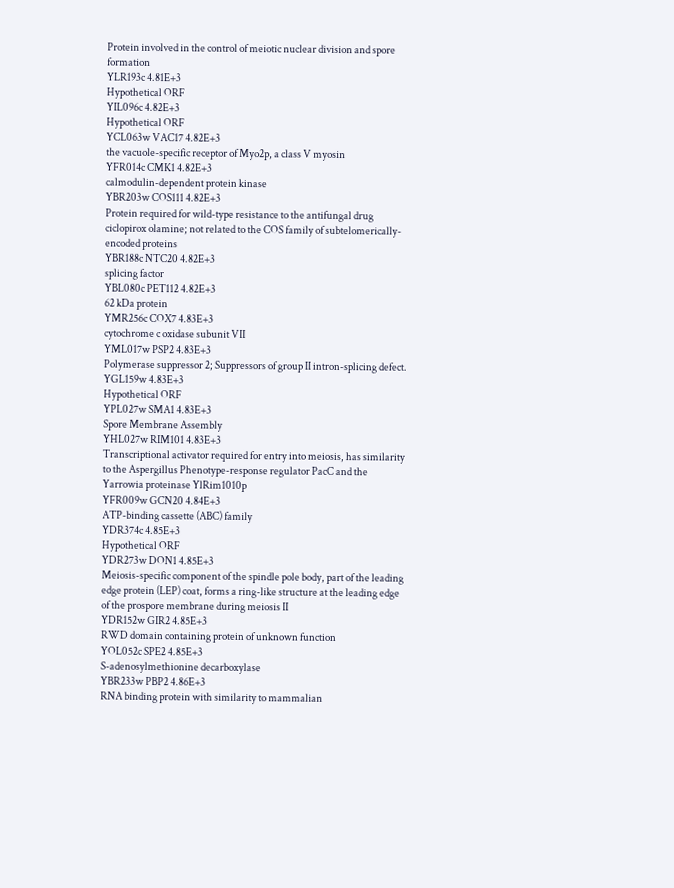Protein involved in the control of meiotic nuclear division and spore formation
YLR193c 4.81E+3
Hypothetical ORF
YIL096c 4.82E+3
Hypothetical ORF
YCL063w VAC17 4.82E+3
the vacuole-specific receptor of Myo2p, a class V myosin
YFR014c CMK1 4.82E+3
calmodulin-dependent protein kinase
YBR203w COS111 4.82E+3
Protein required for wild-type resistance to the antifungal drug ciclopirox olamine; not related to the COS family of subtelomerically-encoded proteins
YBR188c NTC20 4.82E+3
splicing factor
YBL080c PET112 4.82E+3
62 kDa protein
YMR256c COX7 4.83E+3
cytochrome c oxidase subunit VII
YML017w PSP2 4.83E+3
Polymerase suppressor 2; Suppressors of group II intron-splicing defect.
YGL159w 4.83E+3
Hypothetical ORF
YPL027w SMA1 4.83E+3
Spore Membrane Assembly
YHL027w RIM101 4.83E+3
Transcriptional activator required for entry into meiosis, has similarity to the Aspergillus Phenotype-response regulator PacC and the Yarrowia proteinase YlRim1010p
YFR009w GCN20 4.84E+3
ATP-binding cassette (ABC) family
YDR374c 4.85E+3
Hypothetical ORF
YDR273w DON1 4.85E+3
Meiosis-specific component of the spindle pole body, part of the leading edge protein (LEP) coat, forms a ring-like structure at the leading edge of the prospore membrane during meiosis II
YDR152w GIR2 4.85E+3
RWD domain containing protein of unknown function
YOL052c SPE2 4.85E+3
S-adenosylmethionine decarboxylase
YBR233w PBP2 4.86E+3
RNA binding protein with similarity to mammalian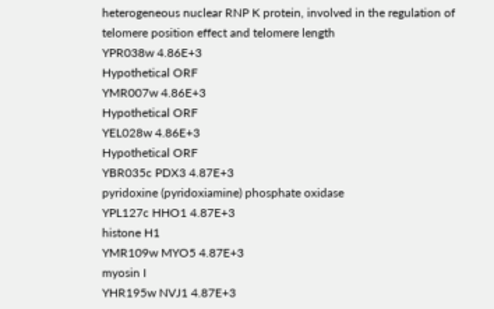heterogeneous nuclear RNP K protein, involved in the regulation of telomere position effect and telomere length
YPR038w 4.86E+3
Hypothetical ORF
YMR007w 4.86E+3
Hypothetical ORF
YEL028w 4.86E+3
Hypothetical ORF
YBR035c PDX3 4.87E+3
pyridoxine (pyridoxiamine) phosphate oxidase
YPL127c HHO1 4.87E+3
histone H1
YMR109w MYO5 4.87E+3
myosin I
YHR195w NVJ1 4.87E+3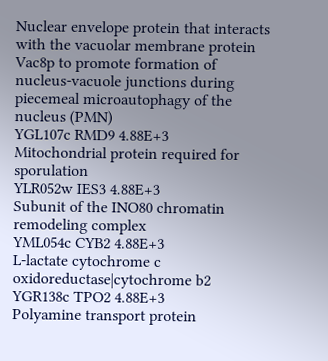Nuclear envelope protein that interacts with the vacuolar membrane protein Vac8p to promote formation of nucleus-vacuole junctions during piecemeal microautophagy of the nucleus (PMN)
YGL107c RMD9 4.88E+3
Mitochondrial protein required for sporulation
YLR052w IES3 4.88E+3
Subunit of the INO80 chromatin remodeling complex
YML054c CYB2 4.88E+3
L-lactate cytochrome c oxidoreductase|cytochrome b2
YGR138c TPO2 4.88E+3
Polyamine transport protein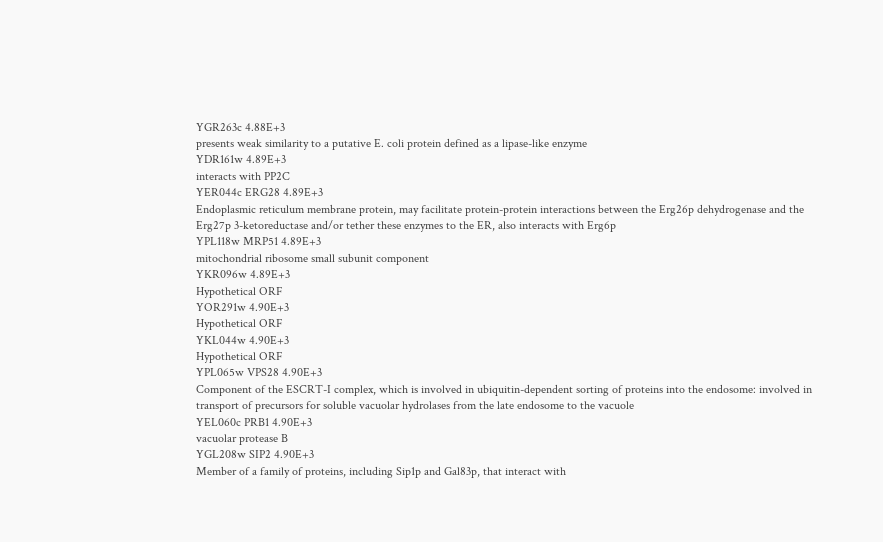YGR263c 4.88E+3
presents weak similarity to a putative E. coli protein defined as a lipase-like enzyme
YDR161w 4.89E+3
interacts with PP2C
YER044c ERG28 4.89E+3
Endoplasmic reticulum membrane protein, may facilitate protein-protein interactions between the Erg26p dehydrogenase and the Erg27p 3-ketoreductase and/or tether these enzymes to the ER, also interacts with Erg6p
YPL118w MRP51 4.89E+3
mitochondrial ribosome small subunit component
YKR096w 4.89E+3
Hypothetical ORF
YOR291w 4.90E+3
Hypothetical ORF
YKL044w 4.90E+3
Hypothetical ORF
YPL065w VPS28 4.90E+3
Component of the ESCRT-I complex, which is involved in ubiquitin-dependent sorting of proteins into the endosome: involved in transport of precursors for soluble vacuolar hydrolases from the late endosome to the vacuole
YEL060c PRB1 4.90E+3
vacuolar protease B
YGL208w SIP2 4.90E+3
Member of a family of proteins, including Sip1p and Gal83p, that interact with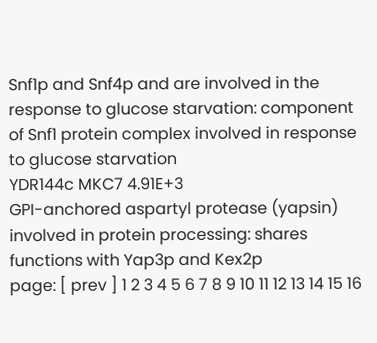Snf1p and Snf4p and are involved in the response to glucose starvation: component of Snf1 protein complex involved in response to glucose starvation
YDR144c MKC7 4.91E+3
GPI-anchored aspartyl protease (yapsin) involved in protein processing: shares functions with Yap3p and Kex2p
page: [ prev ] 1 2 3 4 5 6 7 8 9 10 11 12 13 14 15 16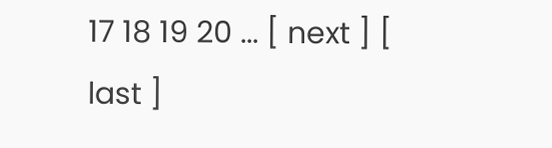17 18 19 20 ... [ next ] [ last ]